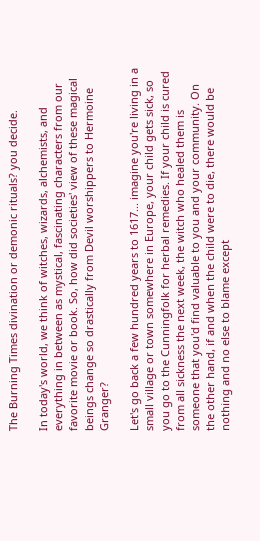The Burning Times divination or demonic rituals? you decide.

In today's world, we think of witches, wizards, alchemists, and everything in between as mystical, fascinating characters from our favorite movie or book. So, how did societies' view of these magical beings change so drastically from Devil worshippers to Hermoine Granger?

Let's go back a few hundred years to 1617... imagine you're living in a small village or town somewhere in Europe, your child gets sick, so you go to the Cunningfolk for herbal remedies. If your child is cured from all sickness the next week, the witch who healed them is someone that you'd find valuable to you and your community. On the other hand, if and when the child were to die, there would be nothing and no else to blame except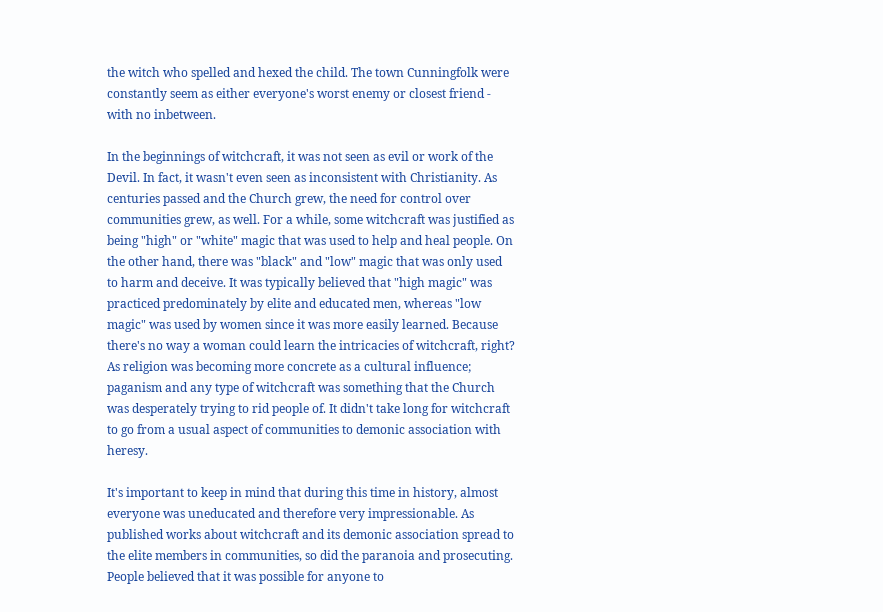the witch who spelled and hexed the child. The town Cunningfolk were constantly seem as either everyone's worst enemy or closest friend - with no inbetween.

In the beginnings of witchcraft, it was not seen as evil or work of the Devil. In fact, it wasn't even seen as inconsistent with Christianity. As centuries passed and the Church grew, the need for control over communities grew, as well. For a while, some witchcraft was justified as being "high" or "white" magic that was used to help and heal people. On the other hand, there was "black" and "low" magic that was only used to harm and deceive. It was typically believed that "high magic" was practiced predominately by elite and educated men, whereas "low magic" was used by women since it was more easily learned. Because there's no way a woman could learn the intricacies of witchcraft, right? As religion was becoming more concrete as a cultural influence; paganism and any type of witchcraft was something that the Church was desperately trying to rid people of. It didn't take long for witchcraft to go from a usual aspect of communities to demonic association with heresy.

It's important to keep in mind that during this time in history, almost everyone was uneducated and therefore very impressionable. As published works about witchcraft and its demonic association spread to the elite members in communities, so did the paranoia and prosecuting. People believed that it was possible for anyone to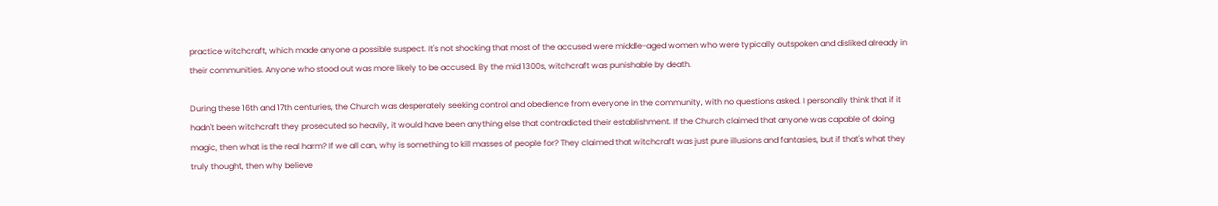practice witchcraft, which made anyone a possible suspect. It's not shocking that most of the accused were middle-aged women who were typically outspoken and disliked already in their communities. Anyone who stood out was more likely to be accused. By the mid 1300s, witchcraft was punishable by death.

During these 16th and 17th centuries, the Church was desperately seeking control and obedience from everyone in the community, with no questions asked. I personally think that if it hadn't been witchcraft they prosecuted so heavily, it would have been anything else that contradicted their establishment. If the Church claimed that anyone was capable of doing magic, then what is the real harm? If we all can, why is something to kill masses of people for? They claimed that witchcraft was just pure illusions and fantasies, but if that's what they truly thought, then why believe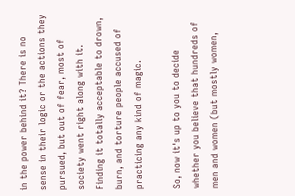in the power behind it? There is no sense in their logic or the actions they pursued, but out of fear, most of society went right along with it. Finding it totally acceptable to drown, burn, and torture people accused of practicing any kind of magic.

So, now it's up to you to decide whether you believe that hundreds of men and women (but mostly women,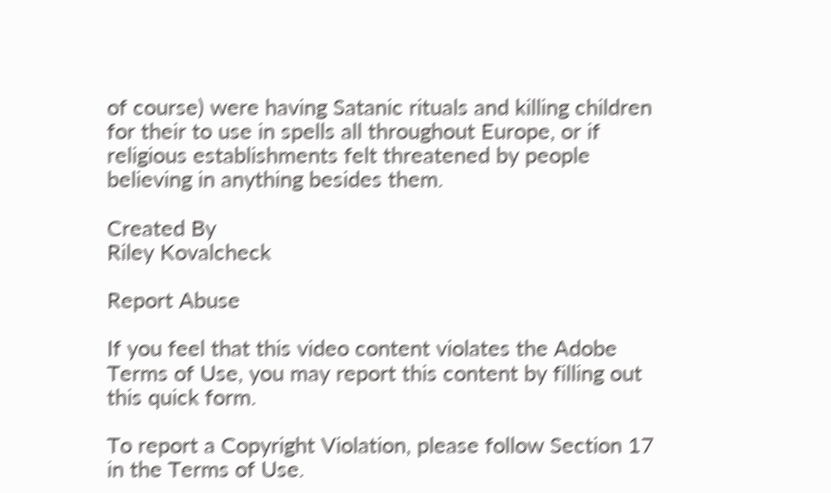of course) were having Satanic rituals and killing children for their to use in spells all throughout Europe, or if religious establishments felt threatened by people believing in anything besides them.

Created By
Riley Kovalcheck

Report Abuse

If you feel that this video content violates the Adobe Terms of Use, you may report this content by filling out this quick form.

To report a Copyright Violation, please follow Section 17 in the Terms of Use.